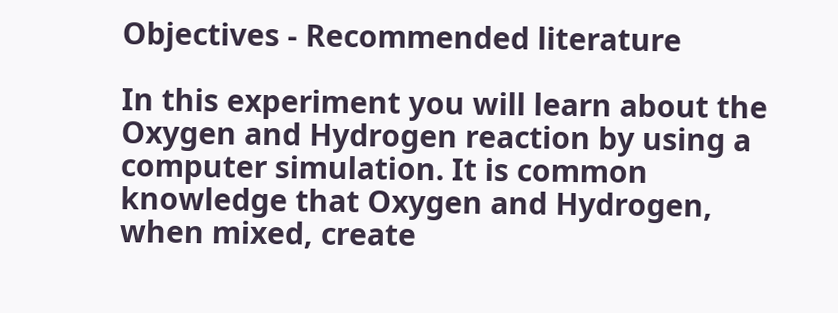Objectives - Recommended literature

In this experiment you will learn about the Oxygen and Hydrogen reaction by using a computer simulation. It is common knowledge that Oxygen and Hydrogen, when mixed, create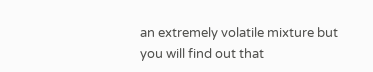an extremely volatile mixture but you will find out that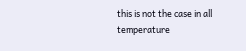this is not the case in all temperature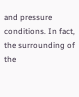and pressure conditions. In fact, the surrounding of the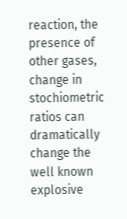reaction, the presence of other gases, change in stochiometric ratios can dramatically change the well known explosive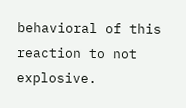behavioral of this reaction to not explosive.